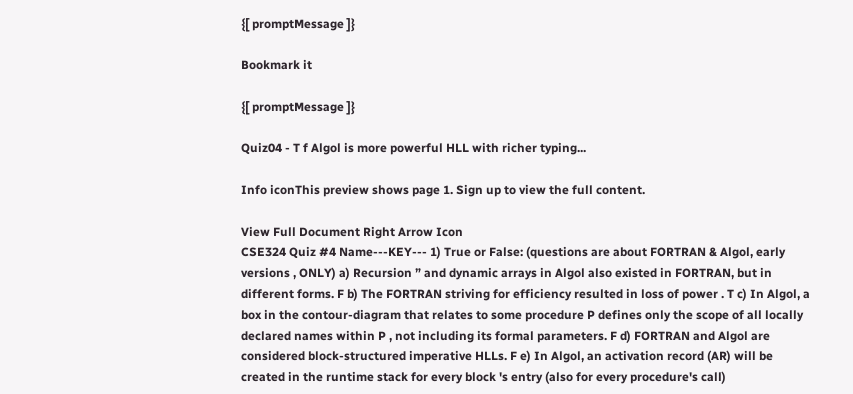{[ promptMessage ]}

Bookmark it

{[ promptMessage ]}

Quiz04 - T f Algol is more powerful HLL with richer typing...

Info iconThis preview shows page 1. Sign up to view the full content.

View Full Document Right Arrow Icon
CSE324 Quiz #4 Name---KEY--- 1) True or False: (questions are about FORTRAN & Algol, early versions , ONLY) a) Recursion ” and dynamic arrays in Algol also existed in FORTRAN, but in different forms. F b) The FORTRAN striving for efficiency resulted in loss of power . T c) In Algol, a box in the contour-diagram that relates to some procedure P defines only the scope of all locally declared names within P , not including its formal parameters. F d) FORTRAN and Algol are considered block-structured imperative HLLs. F e) In Algol, an activation record (AR) will be created in the runtime stack for every block 's entry (also for every procedure's call)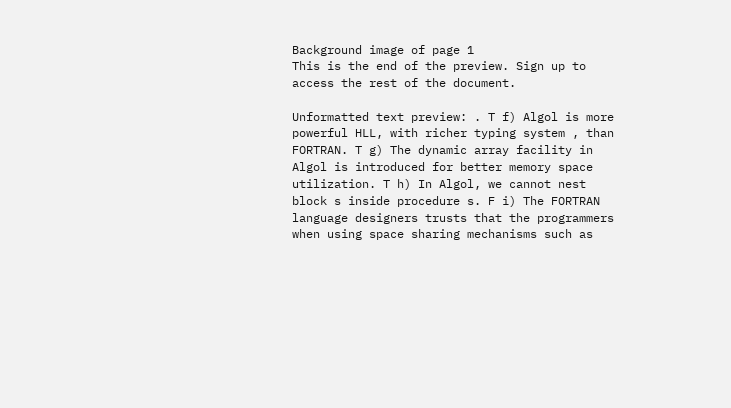Background image of page 1
This is the end of the preview. Sign up to access the rest of the document.

Unformatted text preview: . T f) Algol is more powerful HLL, with richer typing system , than FORTRAN. T g) The dynamic array facility in Algol is introduced for better memory space utilization. T h) In Algol, we cannot nest block s inside procedure s. F i) The FORTRAN language designers trusts that the programmers when using space sharing mechanisms such as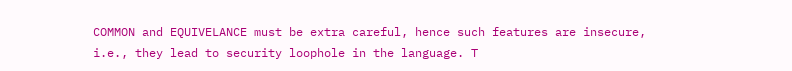COMMON and EQUIVELANCE must be extra careful, hence such features are insecure, i.e., they lead to security loophole in the language. T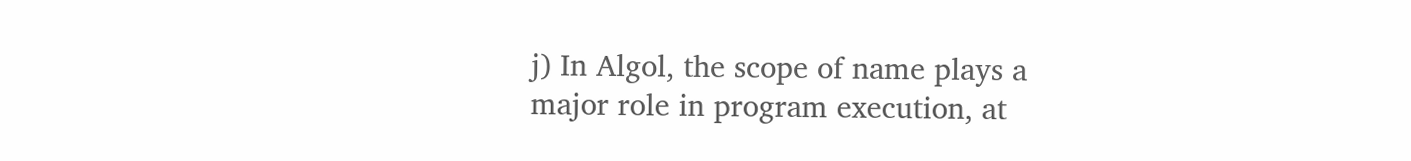j) In Algol, the scope of name plays a major role in program execution, at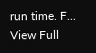run time. F...
View Full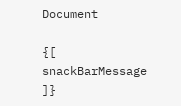Document

{[ snackBarMessage ]}